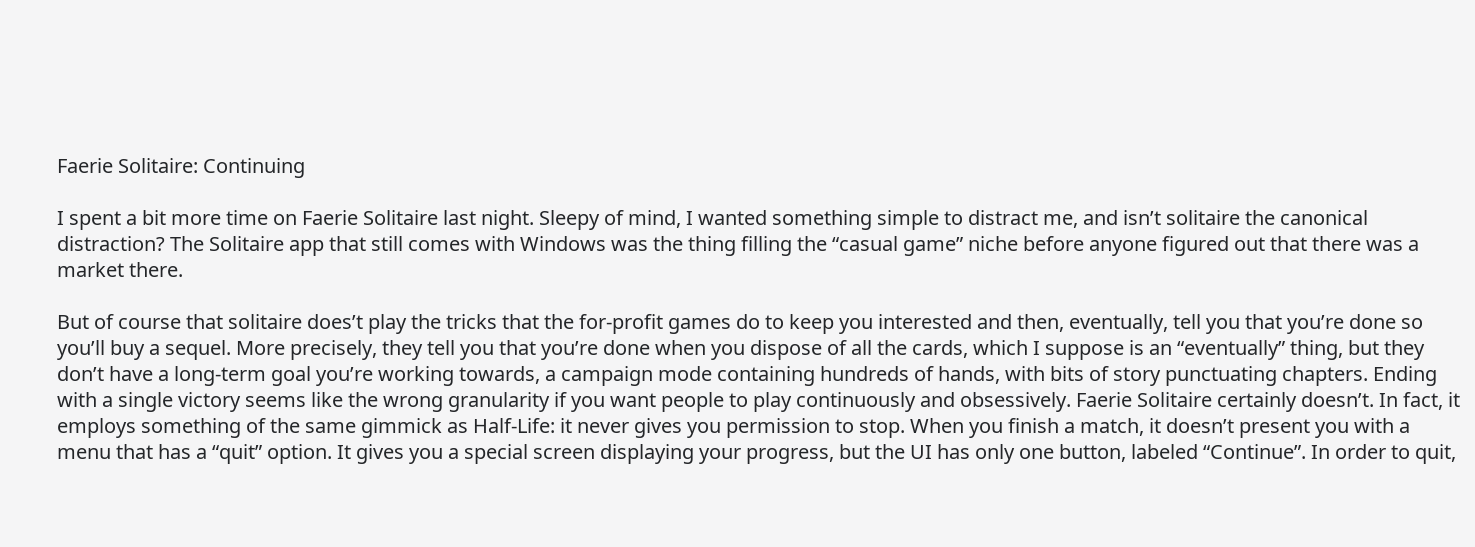Faerie Solitaire: Continuing

I spent a bit more time on Faerie Solitaire last night. Sleepy of mind, I wanted something simple to distract me, and isn’t solitaire the canonical distraction? The Solitaire app that still comes with Windows was the thing filling the “casual game” niche before anyone figured out that there was a market there.

But of course that solitaire does’t play the tricks that the for-profit games do to keep you interested and then, eventually, tell you that you’re done so you’ll buy a sequel. More precisely, they tell you that you’re done when you dispose of all the cards, which I suppose is an “eventually” thing, but they don’t have a long-term goal you’re working towards, a campaign mode containing hundreds of hands, with bits of story punctuating chapters. Ending with a single victory seems like the wrong granularity if you want people to play continuously and obsessively. Faerie Solitaire certainly doesn’t. In fact, it employs something of the same gimmick as Half-Life: it never gives you permission to stop. When you finish a match, it doesn’t present you with a menu that has a “quit” option. It gives you a special screen displaying your progress, but the UI has only one button, labeled “Continue”. In order to quit,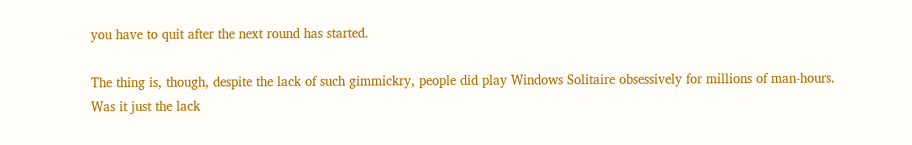you have to quit after the next round has started.

The thing is, though, despite the lack of such gimmickry, people did play Windows Solitaire obsessively for millions of man-hours. Was it just the lack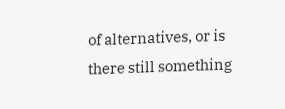of alternatives, or is there still something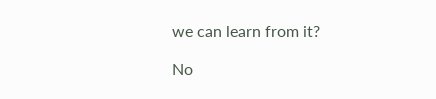we can learn from it?

No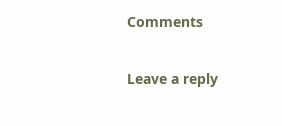Comments

Leave a reply